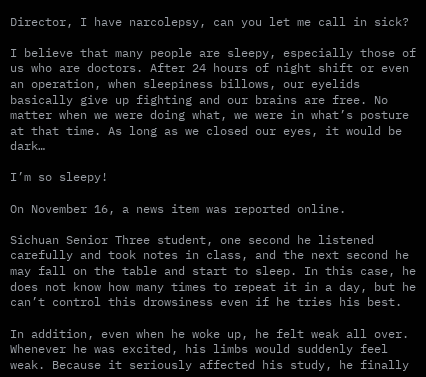Director, I have narcolepsy, can you let me call in sick?

I believe that many people are sleepy, especially those of us who are doctors. After 24 hours of night shift or even an operation, when sleepiness billows, our eyelids basically give up fighting and our brains are free. No matter when we were doing what, we were in what’s posture at that time. As long as we closed our eyes, it would be dark…

I’m so sleepy!

On November 16, a news item was reported online.

Sichuan Senior Three student, one second he listened carefully and took notes in class, and the next second he may fall on the table and start to sleep. In this case, he does not know how many times to repeat it in a day, but he can’t control this drowsiness even if he tries his best.

In addition, even when he woke up, he felt weak all over. Whenever he was excited, his limbs would suddenly feel weak. Because it seriously affected his study, he finally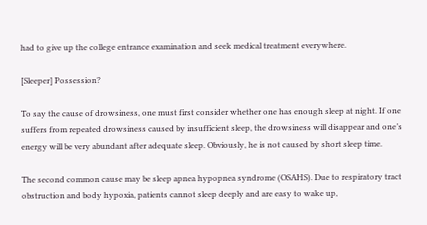had to give up the college entrance examination and seek medical treatment everywhere.

[Sleeper] Possession?

To say the cause of drowsiness, one must first consider whether one has enough sleep at night. If one suffers from repeated drowsiness caused by insufficient sleep, the drowsiness will disappear and one’s energy will be very abundant after adequate sleep. Obviously, he is not caused by short sleep time.

The second common cause may be sleep apnea hypopnea syndrome (OSAHS). Due to respiratory tract obstruction and body hypoxia, patients cannot sleep deeply and are easy to wake up,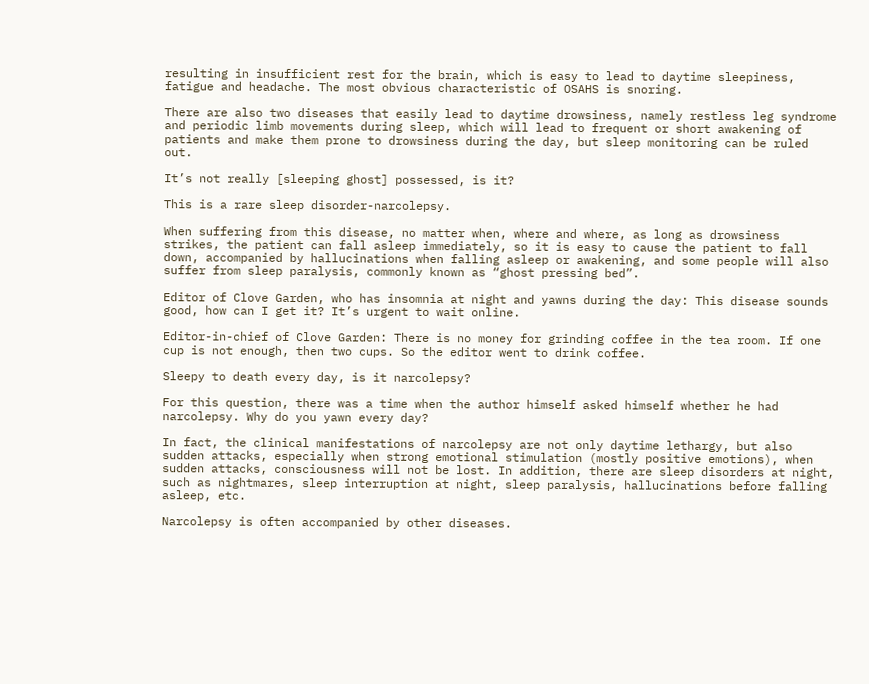resulting in insufficient rest for the brain, which is easy to lead to daytime sleepiness, fatigue and headache. The most obvious characteristic of OSAHS is snoring.

There are also two diseases that easily lead to daytime drowsiness, namely restless leg syndrome and periodic limb movements during sleep, which will lead to frequent or short awakening of patients and make them prone to drowsiness during the day, but sleep monitoring can be ruled out.

It’s not really [sleeping ghost] possessed, is it?

This is a rare sleep disorder-narcolepsy.

When suffering from this disease, no matter when, where and where, as long as drowsiness strikes, the patient can fall asleep immediately, so it is easy to cause the patient to fall down, accompanied by hallucinations when falling asleep or awakening, and some people will also suffer from sleep paralysis, commonly known as “ghost pressing bed”.

Editor of Clove Garden, who has insomnia at night and yawns during the day: This disease sounds good, how can I get it? It’s urgent to wait online.

Editor-in-chief of Clove Garden: There is no money for grinding coffee in the tea room. If one cup is not enough, then two cups. So the editor went to drink coffee.

Sleepy to death every day, is it narcolepsy?

For this question, there was a time when the author himself asked himself whether he had narcolepsy. Why do you yawn every day?

In fact, the clinical manifestations of narcolepsy are not only daytime lethargy, but also sudden attacks, especially when strong emotional stimulation (mostly positive emotions), when sudden attacks, consciousness will not be lost. In addition, there are sleep disorders at night, such as nightmares, sleep interruption at night, sleep paralysis, hallucinations before falling asleep, etc.

Narcolepsy is often accompanied by other diseases.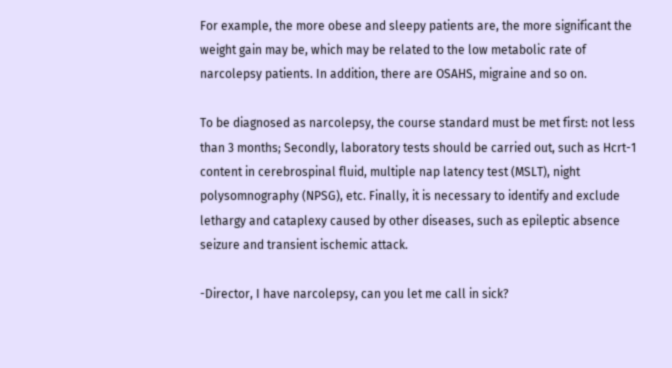For example, the more obese and sleepy patients are, the more significant the weight gain may be, which may be related to the low metabolic rate of narcolepsy patients. In addition, there are OSAHS, migraine and so on.

To be diagnosed as narcolepsy, the course standard must be met first: not less than 3 months; Secondly, laboratory tests should be carried out, such as Hcrt-1 content in cerebrospinal fluid, multiple nap latency test (MSLT), night polysomnography (NPSG), etc. Finally, it is necessary to identify and exclude lethargy and cataplexy caused by other diseases, such as epileptic absence seizure and transient ischemic attack.

-Director, I have narcolepsy, can you let me call in sick?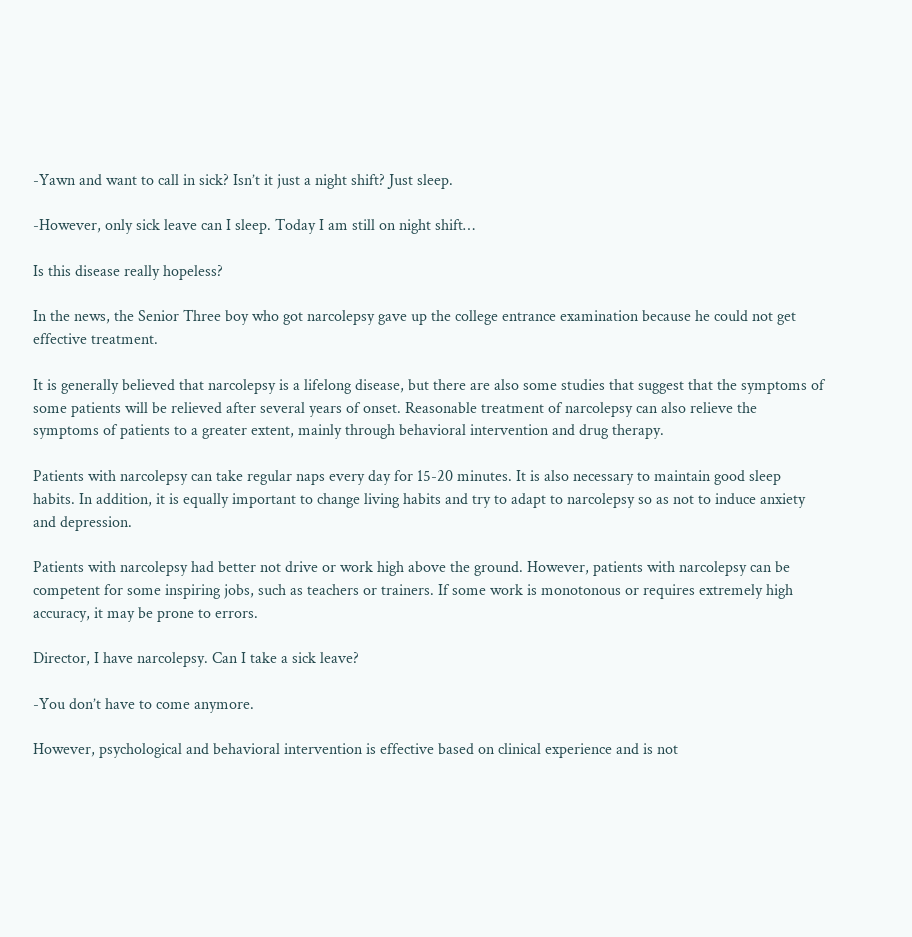-Yawn and want to call in sick? Isn’t it just a night shift? Just sleep.

-However, only sick leave can I sleep. Today I am still on night shift…

Is this disease really hopeless?

In the news, the Senior Three boy who got narcolepsy gave up the college entrance examination because he could not get effective treatment.

It is generally believed that narcolepsy is a lifelong disease, but there are also some studies that suggest that the symptoms of some patients will be relieved after several years of onset. Reasonable treatment of narcolepsy can also relieve the symptoms of patients to a greater extent, mainly through behavioral intervention and drug therapy.

Patients with narcolepsy can take regular naps every day for 15-20 minutes. It is also necessary to maintain good sleep habits. In addition, it is equally important to change living habits and try to adapt to narcolepsy so as not to induce anxiety and depression.

Patients with narcolepsy had better not drive or work high above the ground. However, patients with narcolepsy can be competent for some inspiring jobs, such as teachers or trainers. If some work is monotonous or requires extremely high accuracy, it may be prone to errors.

Director, I have narcolepsy. Can I take a sick leave?

-You don’t have to come anymore.

However, psychological and behavioral intervention is effective based on clinical experience and is not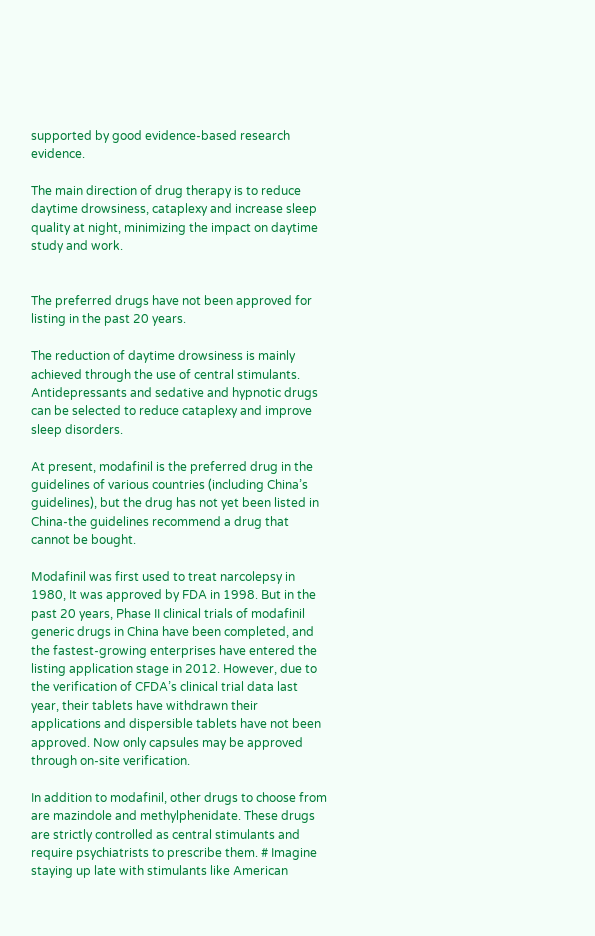supported by good evidence-based research evidence.

The main direction of drug therapy is to reduce daytime drowsiness, cataplexy and increase sleep quality at night, minimizing the impact on daytime study and work.


The preferred drugs have not been approved for listing in the past 20 years.

The reduction of daytime drowsiness is mainly achieved through the use of central stimulants. Antidepressants and sedative and hypnotic drugs can be selected to reduce cataplexy and improve sleep disorders.

At present, modafinil is the preferred drug in the guidelines of various countries (including China’s guidelines), but the drug has not yet been listed in China-the guidelines recommend a drug that cannot be bought.

Modafinil was first used to treat narcolepsy in 1980, It was approved by FDA in 1998. But in the past 20 years, Phase II clinical trials of modafinil generic drugs in China have been completed, and the fastest-growing enterprises have entered the listing application stage in 2012. However, due to the verification of CFDA’s clinical trial data last year, their tablets have withdrawn their applications and dispersible tablets have not been approved. Now only capsules may be approved through on-site verification.

In addition to modafinil, other drugs to choose from are mazindole and methylphenidate. These drugs are strictly controlled as central stimulants and require psychiatrists to prescribe them. # Imagine staying up late with stimulants like American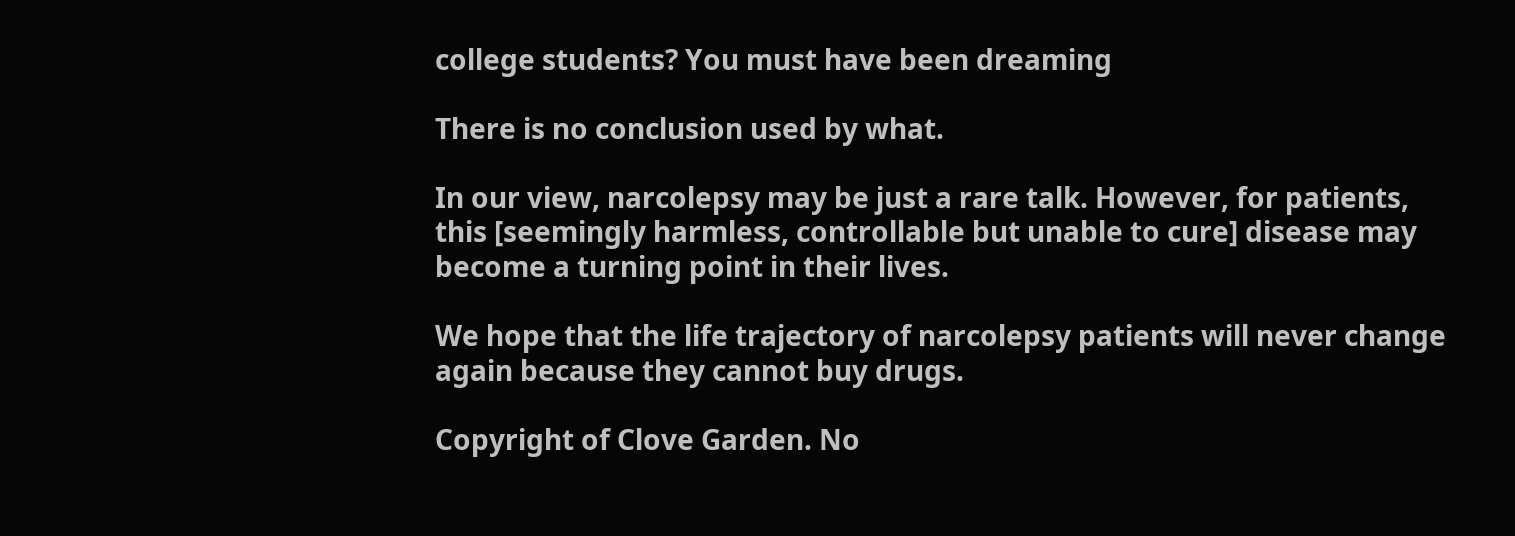college students? You must have been dreaming

There is no conclusion used by what.

In our view, narcolepsy may be just a rare talk. However, for patients, this [seemingly harmless, controllable but unable to cure] disease may become a turning point in their lives.

We hope that the life trajectory of narcolepsy patients will never change again because they cannot buy drugs.

Copyright of Clove Garden. No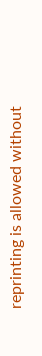reprinting is allowed without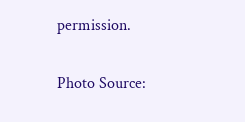permission.

Photo Source: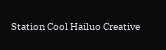Station Cool Hailuo Creative